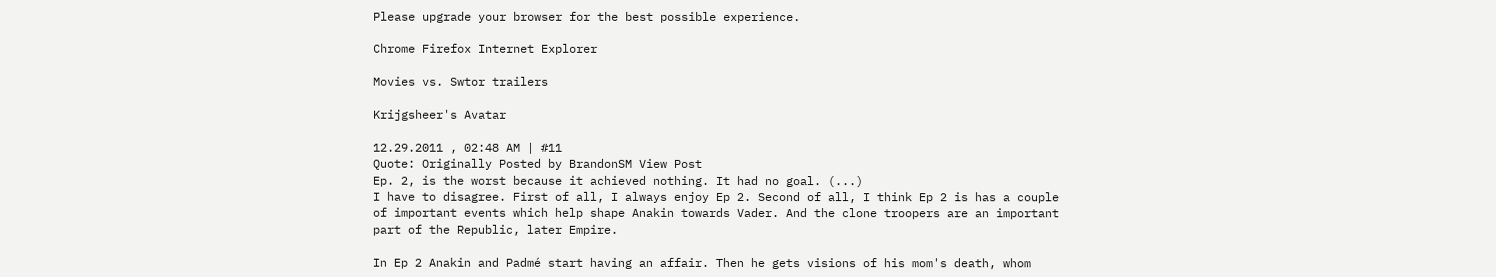Please upgrade your browser for the best possible experience.

Chrome Firefox Internet Explorer

Movies vs. Swtor trailers

Krijgsheer's Avatar

12.29.2011 , 02:48 AM | #11
Quote: Originally Posted by BrandonSM View Post
Ep. 2, is the worst because it achieved nothing. It had no goal. (...)
I have to disagree. First of all, I always enjoy Ep 2. Second of all, I think Ep 2 is has a couple of important events which help shape Anakin towards Vader. And the clone troopers are an important part of the Republic, later Empire.

In Ep 2 Anakin and Padmé start having an affair. Then he gets visions of his mom's death, whom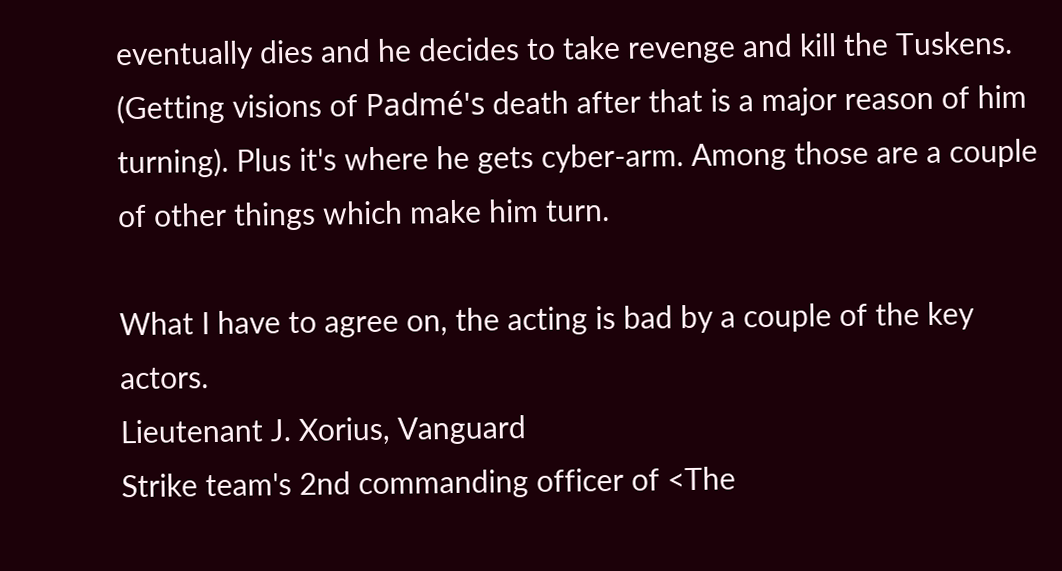eventually dies and he decides to take revenge and kill the Tuskens. (Getting visions of Padmé's death after that is a major reason of him turning). Plus it's where he gets cyber-arm. Among those are a couple of other things which make him turn.

What I have to agree on, the acting is bad by a couple of the key actors.
Lieutenant J. Xorius, Vanguard
Strike team's 2nd commanding officer of <The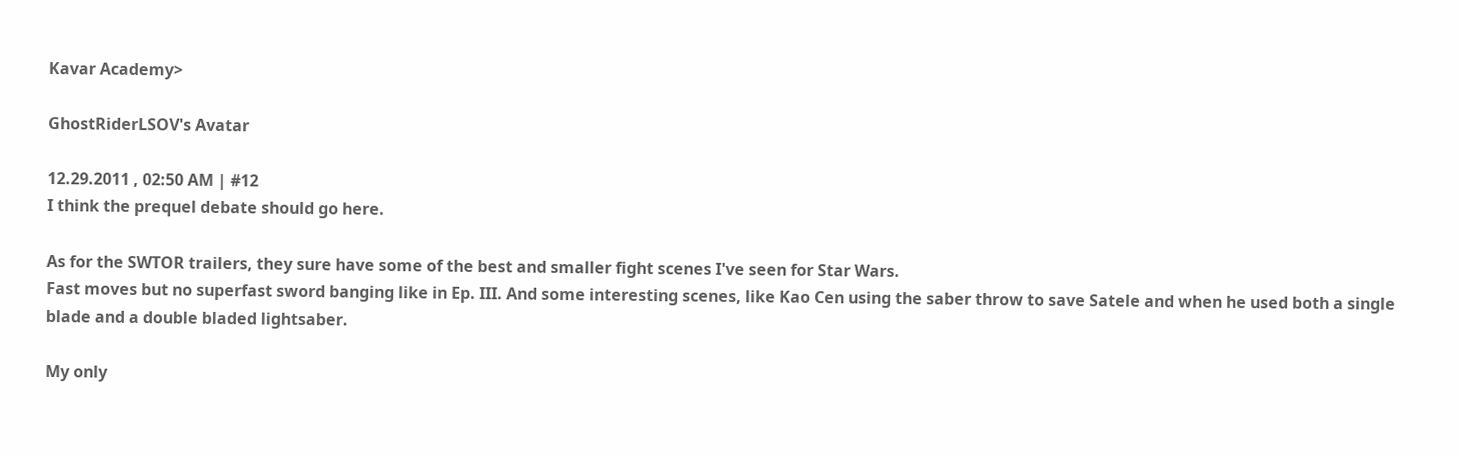Kavar Academy>

GhostRiderLSOV's Avatar

12.29.2011 , 02:50 AM | #12
I think the prequel debate should go here.

As for the SWTOR trailers, they sure have some of the best and smaller fight scenes I've seen for Star Wars.
Fast moves but no superfast sword banging like in Ep. III. And some interesting scenes, like Kao Cen using the saber throw to save Satele and when he used both a single blade and a double bladed lightsaber.

My only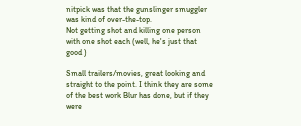nitpick was that the gunslinger smuggler was kind of over-the-top.
Not getting shot and killing one person with one shot each (well, he's just that good )

Small trailers/movies, great looking and straight to the point. I think they are some of the best work Blur has done, but if they were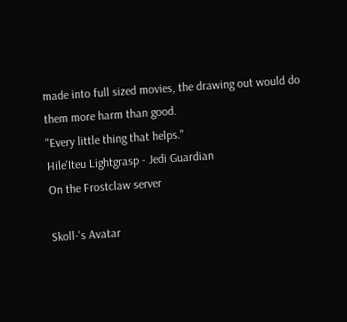made into full sized movies, the drawing out would do them more harm than good.
"Every little thing that helps."
Hile'Iteu Lightgrasp - Jedi Guardian
On the Frostclaw server

Skoll-'s Avatar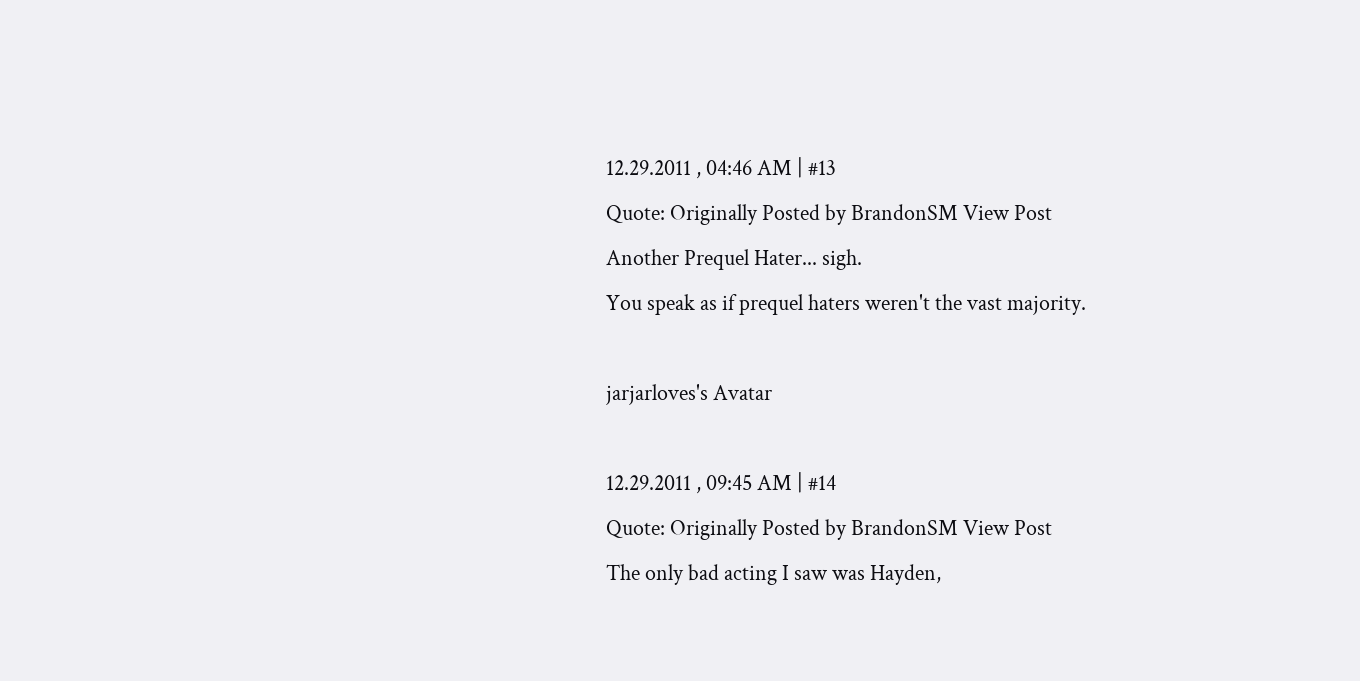12.29.2011 , 04:46 AM | #13
Quote: Originally Posted by BrandonSM View Post
Another Prequel Hater... sigh.
You speak as if prequel haters weren't the vast majority.

jarjarloves's Avatar

12.29.2011 , 09:45 AM | #14
Quote: Originally Posted by BrandonSM View Post
The only bad acting I saw was Hayden,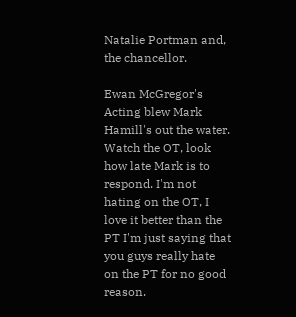Natalie Portman and, the chancellor.

Ewan McGregor's Acting blew Mark Hamill's out the water. Watch the OT, look how late Mark is to respond. I'm not hating on the OT, I love it better than the PT I'm just saying that you guys really hate on the PT for no good reason.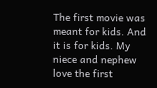The first movie was meant for kids. And it is for kids. My niece and nephew love the first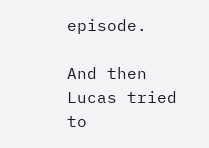episode.

And then Lucas tried to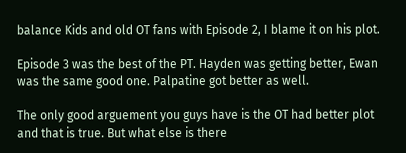balance Kids and old OT fans with Episode 2, I blame it on his plot.

Episode 3 was the best of the PT. Hayden was getting better, Ewan was the same good one. Palpatine got better as well.

The only good arguement you guys have is the OT had better plot and that is true. But what else is there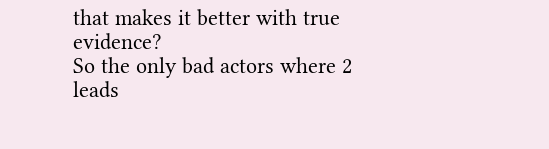that makes it better with true evidence?
So the only bad actors where 2 leads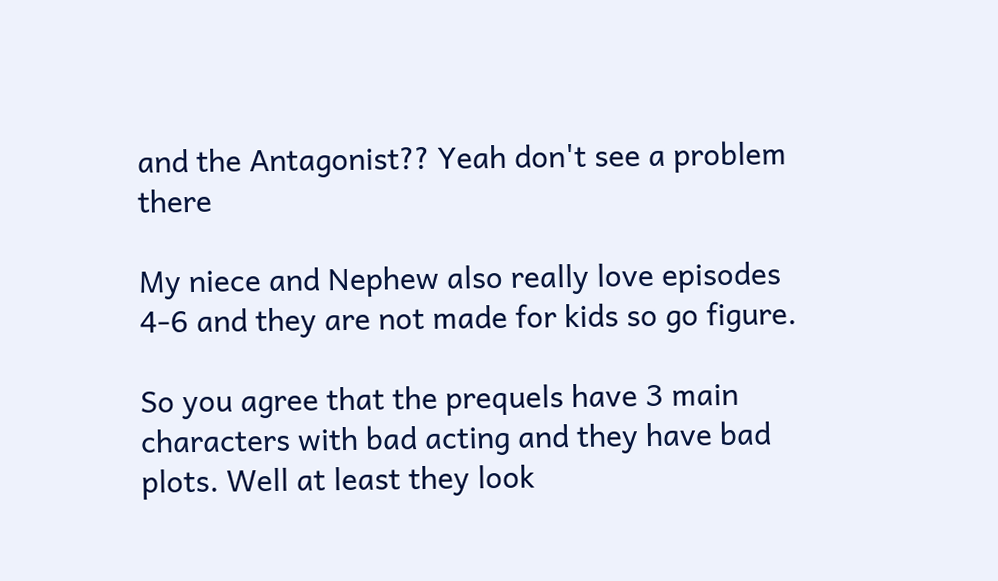and the Antagonist?? Yeah don't see a problem there

My niece and Nephew also really love episodes 4-6 and they are not made for kids so go figure.

So you agree that the prequels have 3 main characters with bad acting and they have bad plots. Well at least they look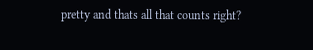pretty and thats all that counts right?